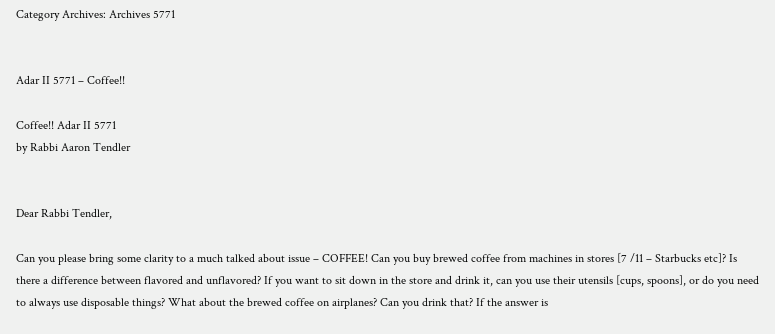Category Archives: Archives 5771


Adar II 5771 – Coffee!!

Coffee!! Adar II 5771
by Rabbi Aaron Tendler


Dear Rabbi Tendler,

Can you please bring some clarity to a much talked about issue – COFFEE! Can you buy brewed coffee from machines in stores [7 /11 – Starbucks etc]? Is there a difference between flavored and unflavored? If you want to sit down in the store and drink it, can you use their utensils [cups, spoons], or do you need to always use disposable things? What about the brewed coffee on airplanes? Can you drink that? If the answer is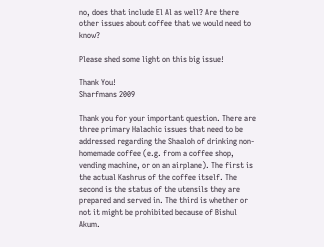no, does that include El Al as well? Are there other issues about coffee that we would need to know?

Please shed some light on this big issue!

Thank You!
Sharfmans 2009

Thank you for your important question. There are three primary Halachic issues that need to be addressed regarding the Shaaloh of drinking non-homemade coffee (e.g. from a coffee shop, vending machine, or on an airplane). The first is the actual Kashrus of the coffee itself. The second is the status of the utensils they are prepared and served in. The third is whether or not it might be prohibited because of Bishul Akum.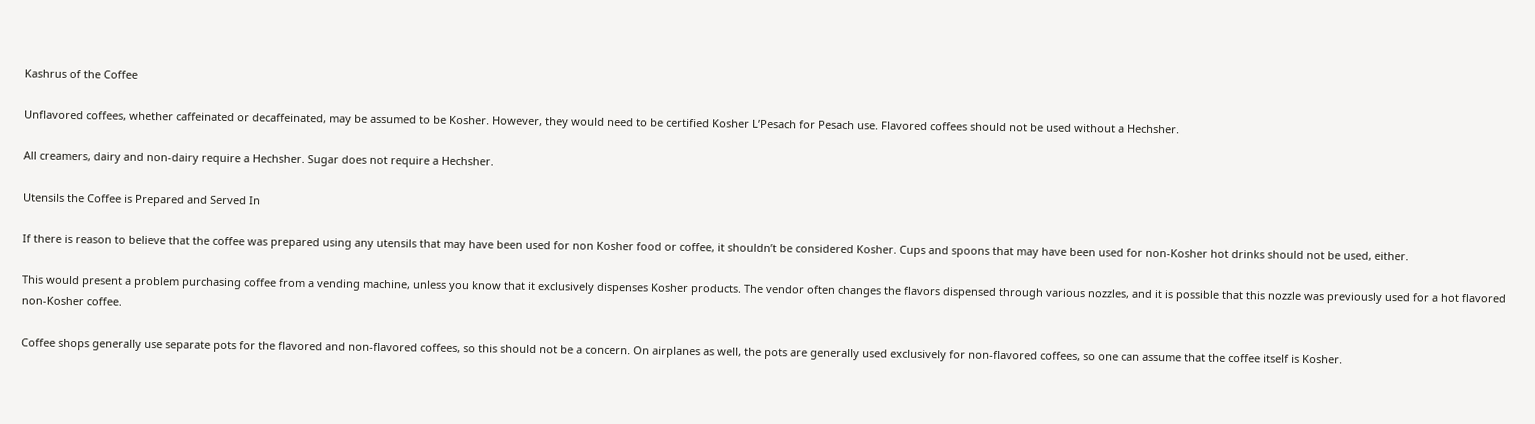Kashrus of the Coffee

Unflavored coffees, whether caffeinated or decaffeinated, may be assumed to be Kosher. However, they would need to be certified Kosher L’Pesach for Pesach use. Flavored coffees should not be used without a Hechsher.

All creamers, dairy and non-dairy require a Hechsher. Sugar does not require a Hechsher.

Utensils the Coffee is Prepared and Served In

If there is reason to believe that the coffee was prepared using any utensils that may have been used for non Kosher food or coffee, it shouldn’t be considered Kosher. Cups and spoons that may have been used for non-Kosher hot drinks should not be used, either.

This would present a problem purchasing coffee from a vending machine, unless you know that it exclusively dispenses Kosher products. The vendor often changes the flavors dispensed through various nozzles, and it is possible that this nozzle was previously used for a hot flavored non-Kosher coffee.

Coffee shops generally use separate pots for the flavored and non-flavored coffees, so this should not be a concern. On airplanes as well, the pots are generally used exclusively for non-flavored coffees, so one can assume that the coffee itself is Kosher.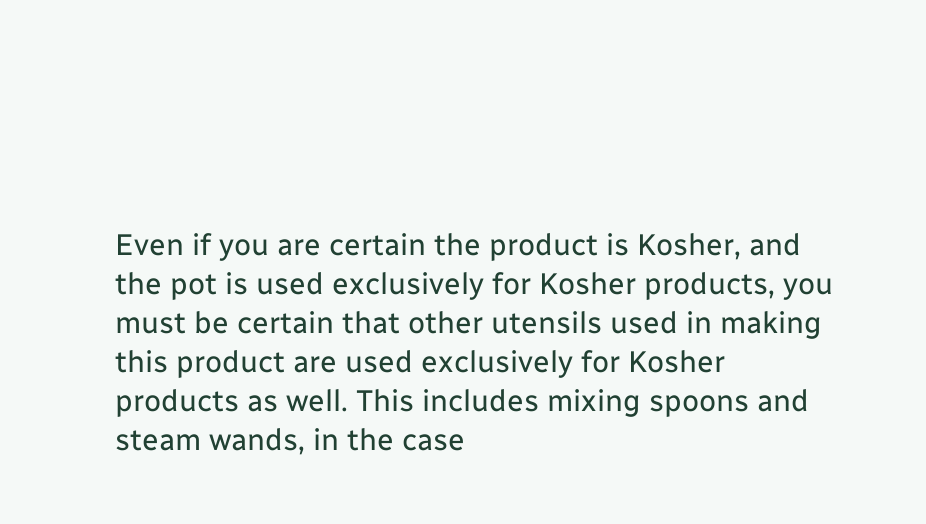Even if you are certain the product is Kosher, and the pot is used exclusively for Kosher products, you must be certain that other utensils used in making this product are used exclusively for Kosher products as well. This includes mixing spoons and steam wands, in the case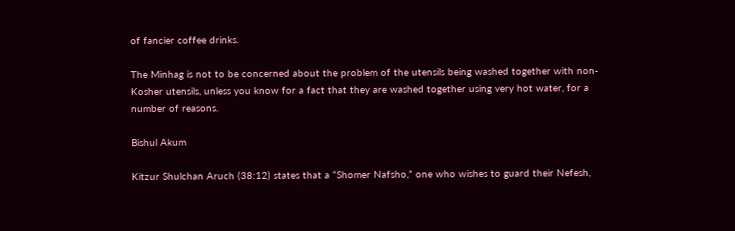of fancier coffee drinks.

The Minhag is not to be concerned about the problem of the utensils being washed together with non-Kosher utensils, unless you know for a fact that they are washed together using very hot water, for a number of reasons.

Bishul Akum

Kitzur Shulchan Aruch (38:12) states that a “Shomer Nafsho,” one who wishes to guard their Nefesh,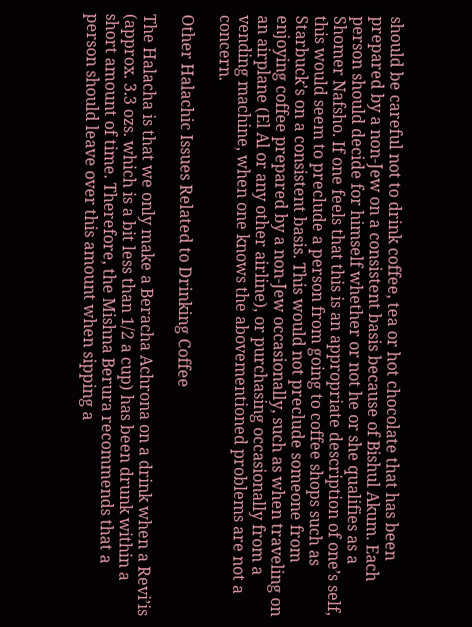should be careful not to drink coffee, tea or hot chocolate that has been prepared by a non-Jew on a consistent basis because of Bishul Akum. Each person should decide for himself whether or not he or she qualifies as a Shomer Nafsho. If one feels that this is an appropriate description of one’s self, this would seem to preclude a person from going to coffee shops such as Starbuck’s on a consistent basis. This would not preclude someone from enjoying coffee prepared by a non-Jew occasionally, such as when traveling on an airplane (El Al or any other airline), or purchasing occasionally from a vending machine, when one knows the abovementioned problems are not a concern.

Other Halachic Issues Related to Drinking Coffee

The Halacha is that we only make a Beracha Achrona on a drink when a Revi’is (approx. 3.3 ozs. which is a bit less than 1/2 a cup) has been drunk within a short amount of time. Therefore, the Mishna Berura recommends that a person should leave over this amount when sipping a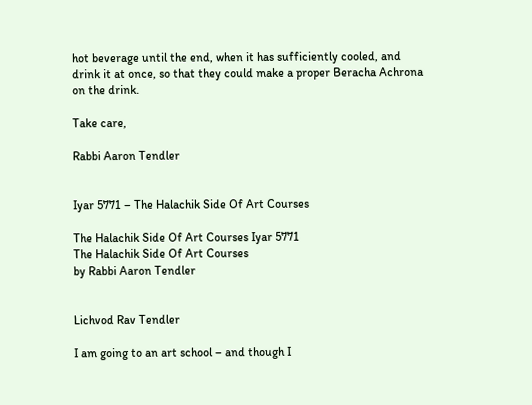hot beverage until the end, when it has sufficiently cooled, and drink it at once, so that they could make a proper Beracha Achrona on the drink.

Take care,

Rabbi Aaron Tendler


Iyar 5771 – The Halachik Side Of Art Courses

The Halachik Side Of Art Courses Iyar 5771
The Halachik Side Of Art Courses
by Rabbi Aaron Tendler


Lichvod Rav Tendler

I am going to an art school – and though I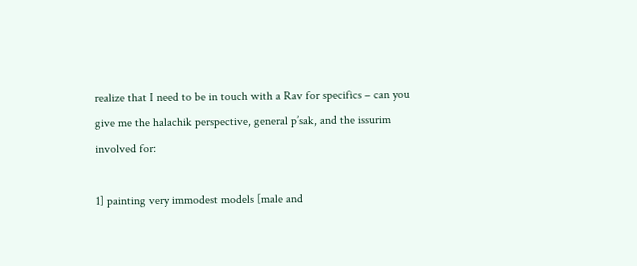realize that I need to be in touch with a Rav for specifics – can you give me the halachik perspective, general p’sak, and the issurim involved for:

1] painting very immodest models [male and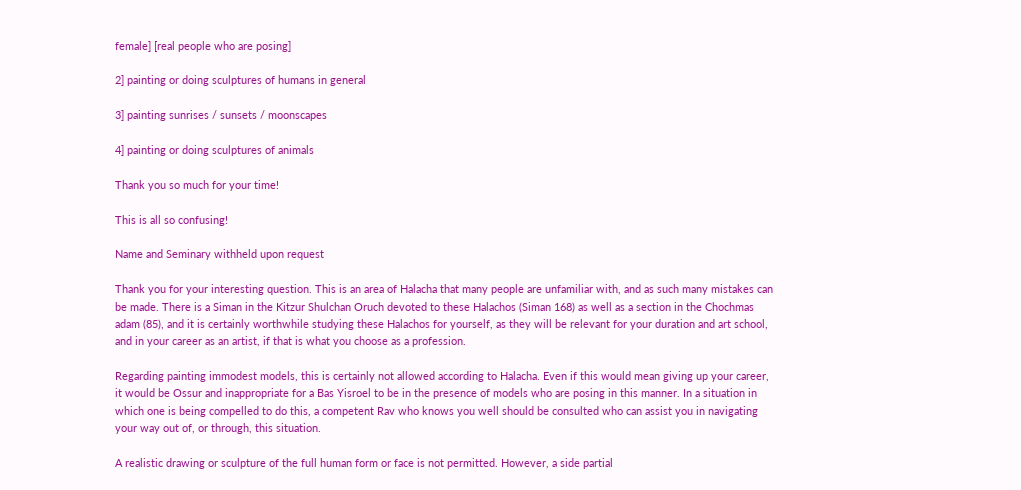female] [real people who are posing]

2] painting or doing sculptures of humans in general

3] painting sunrises / sunsets / moonscapes

4] painting or doing sculptures of animals

Thank you so much for your time!

This is all so confusing!

Name and Seminary withheld upon request

Thank you for your interesting question. This is an area of Halacha that many people are unfamiliar with, and as such many mistakes can be made. There is a Siman in the Kitzur Shulchan Oruch devoted to these Halachos (Siman 168) as well as a section in the Chochmas adam (85), and it is certainly worthwhile studying these Halachos for yourself, as they will be relevant for your duration and art school, and in your career as an artist, if that is what you choose as a profession.

Regarding painting immodest models, this is certainly not allowed according to Halacha. Even if this would mean giving up your career, it would be Ossur and inappropriate for a Bas Yisroel to be in the presence of models who are posing in this manner. In a situation in which one is being compelled to do this, a competent Rav who knows you well should be consulted who can assist you in navigating your way out of, or through, this situation.

A realistic drawing or sculpture of the full human form or face is not permitted. However, a side partial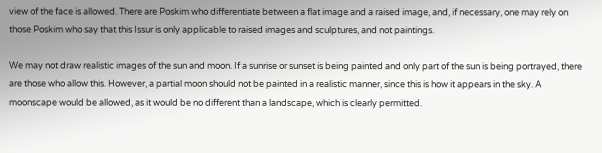view of the face is allowed. There are Poskim who differentiate between a flat image and a raised image, and, if necessary, one may rely on those Poskim who say that this Issur is only applicable to raised images and sculptures, and not paintings.

We may not draw realistic images of the sun and moon. If a sunrise or sunset is being painted and only part of the sun is being portrayed, there are those who allow this. However, a partial moon should not be painted in a realistic manner, since this is how it appears in the sky. A moonscape would be allowed, as it would be no different than a landscape, which is clearly permitted.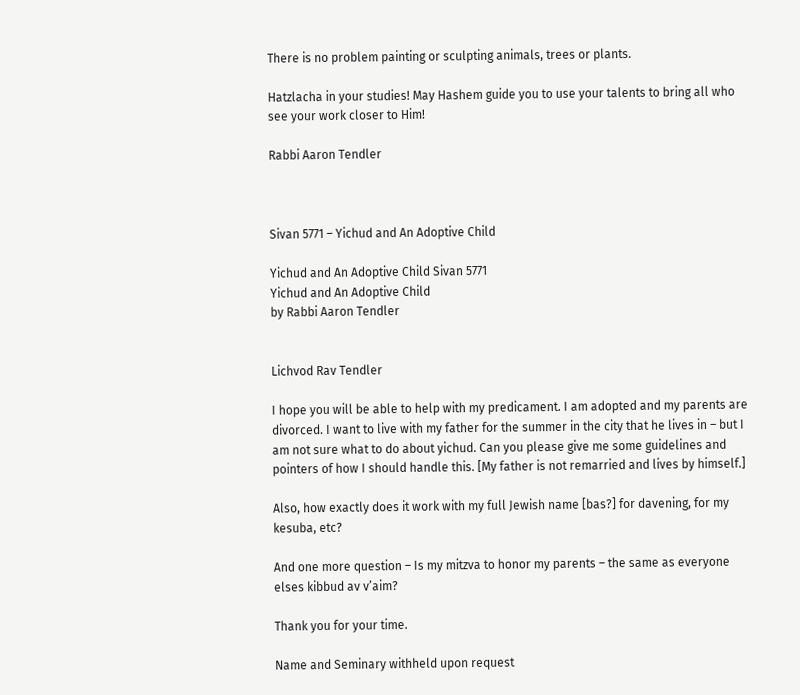There is no problem painting or sculpting animals, trees or plants.

Hatzlacha in your studies! May Hashem guide you to use your talents to bring all who see your work closer to Him!

Rabbi Aaron Tendler



Sivan 5771 – Yichud and An Adoptive Child

Yichud and An Adoptive Child Sivan 5771
Yichud and An Adoptive Child
by Rabbi Aaron Tendler


Lichvod Rav Tendler

I hope you will be able to help with my predicament. I am adopted and my parents are divorced. I want to live with my father for the summer in the city that he lives in – but I am not sure what to do about yichud. Can you please give me some guidelines and pointers of how I should handle this. [My father is not remarried and lives by himself.]

Also, how exactly does it work with my full Jewish name [bas?] for davening, for my kesuba, etc?

And one more question – Is my mitzva to honor my parents – the same as everyone elses kibbud av v’aim?

Thank you for your time.

Name and Seminary withheld upon request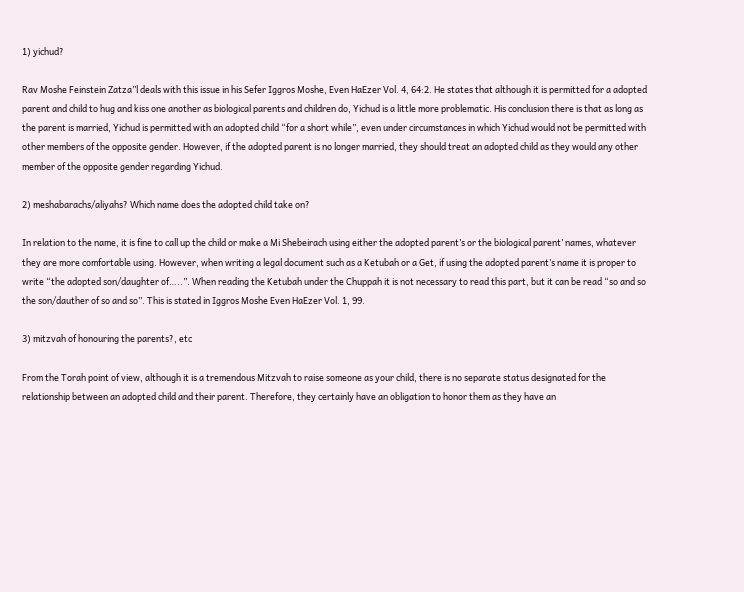1) yichud?

Rav Moshe Feinstein Zatza”l deals with this issue in his Sefer Iggros Moshe, Even HaEzer Vol. 4, 64:2. He states that although it is permitted for a adopted parent and child to hug and kiss one another as biological parents and children do, Yichud is a little more problematic. His conclusion there is that as long as the parent is married, Yichud is permitted with an adopted child “for a short while”, even under circumstances in which Yichud would not be permitted with other members of the opposite gender. However, if the adopted parent is no longer married, they should treat an adopted child as they would any other member of the opposite gender regarding Yichud.

2) meshabarachs/aliyahs? Which name does the adopted child take on?

In relation to the name, it is fine to call up the child or make a Mi Shebeirach using either the adopted parent’s or the biological parent’ names, whatever they are more comfortable using. However, when writing a legal document such as a Ketubah or a Get, if using the adopted parent’s name it is proper to write “the adopted son/daughter of…..”. When reading the Ketubah under the Chuppah it is not necessary to read this part, but it can be read “so and so the son/dauther of so and so”. This is stated in Iggros Moshe Even HaEzer Vol. 1, 99.

3) mitzvah of honouring the parents?, etc

From the Torah point of view, although it is a tremendous Mitzvah to raise someone as your child, there is no separate status designated for the relationship between an adopted child and their parent. Therefore, they certainly have an obligation to honor them as they have an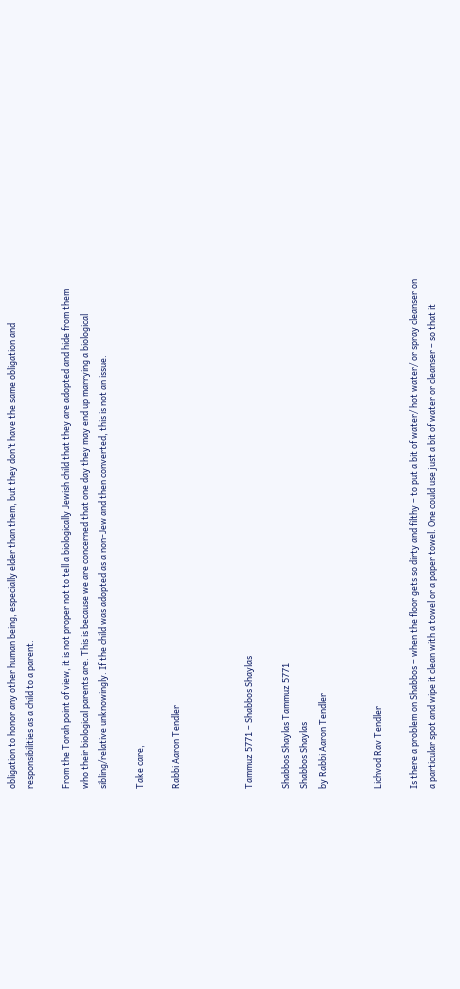obligation to honor any other human being, especially elder than them, but they don’t have the same obligation and responsibilities as a child to a parent.

From the Torah point of view, it is not proper not to tell a biologically Jewish child that they are adopted and hide from them who their biological parents are. This is because we are concerned that one day they may end up marrying a biological sibling/relative unknowingly. If the child was adopted as a non-Jew and then converted, this is not an issue.

Take care,

Rabbi Aaron Tendler



Tammuz 5771 – Shabbos Shaylas

Shabbos Shaylas Tammuz 5771
Shabbos Shaylas
by Rabbi Aaron Tendler


Lichvod Rav Tendler

Is there a problem on Shabbos – when the floor gets so dirty and filthy – to put a bit of water/ hot water/ or spray cleanser on a particular spot and wipe it clean with a towel or a paper towel. One could use just a bit of water or cleanser – so that it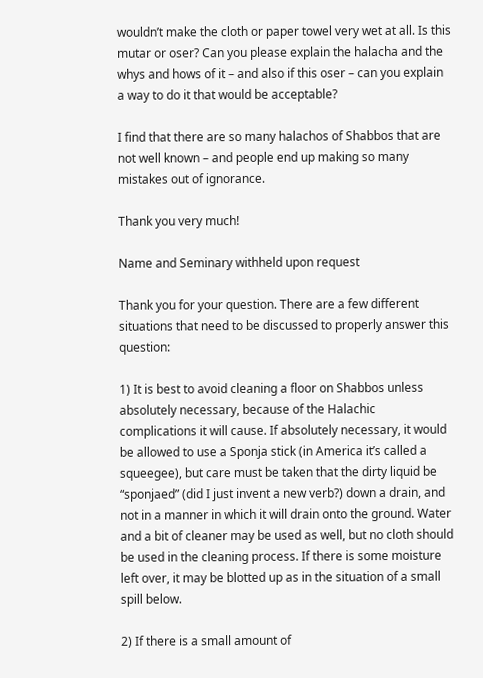wouldn’t make the cloth or paper towel very wet at all. Is this mutar or oser? Can you please explain the halacha and the whys and hows of it – and also if this oser – can you explain a way to do it that would be acceptable?

I find that there are so many halachos of Shabbos that are not well known – and people end up making so many mistakes out of ignorance.

Thank you very much!

Name and Seminary withheld upon request

Thank you for your question. There are a few different situations that need to be discussed to properly answer this question:

1) It is best to avoid cleaning a floor on Shabbos unless absolutely necessary, because of the Halachic complications it will cause. If absolutely necessary, it would be allowed to use a Sponja stick (in America it’s called a squeegee), but care must be taken that the dirty liquid be “sponjaed” (did I just invent a new verb?) down a drain, and not in a manner in which it will drain onto the ground. Water and a bit of cleaner may be used as well, but no cloth should be used in the cleaning process. If there is some moisture left over, it may be blotted up as in the situation of a small spill below.

2) If there is a small amount of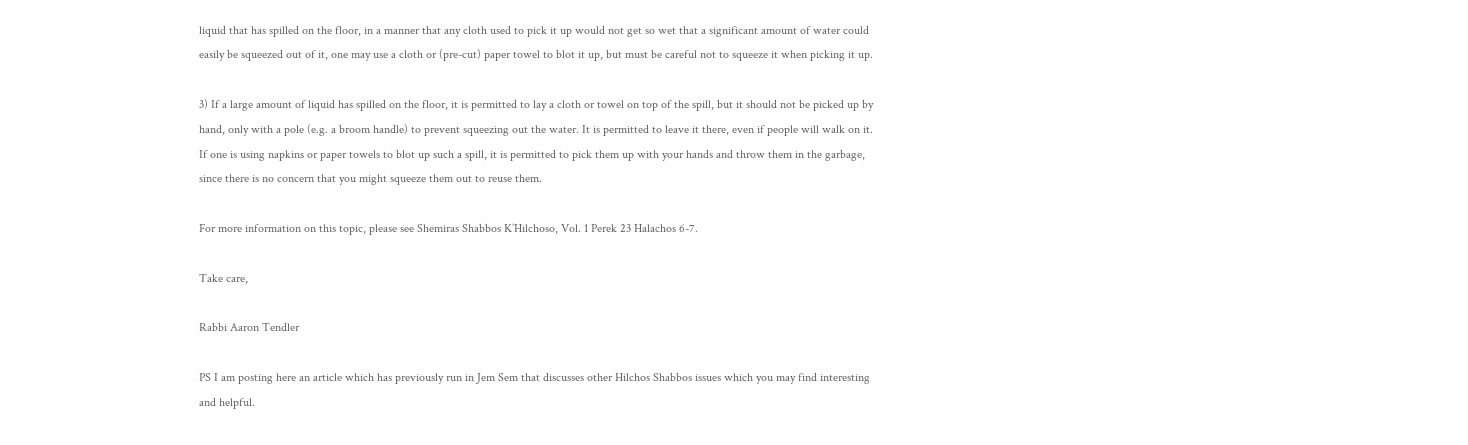liquid that has spilled on the floor, in a manner that any cloth used to pick it up would not get so wet that a significant amount of water could easily be squeezed out of it, one may use a cloth or (pre-cut) paper towel to blot it up, but must be careful not to squeeze it when picking it up.

3) If a large amount of liquid has spilled on the floor, it is permitted to lay a cloth or towel on top of the spill, but it should not be picked up by hand, only with a pole (e.g. a broom handle) to prevent squeezing out the water. It is permitted to leave it there, even if people will walk on it. If one is using napkins or paper towels to blot up such a spill, it is permitted to pick them up with your hands and throw them in the garbage, since there is no concern that you might squeeze them out to reuse them.

For more information on this topic, please see Shemiras Shabbos K’Hilchoso, Vol. 1 Perek 23 Halachos 6-7.

Take care,

Rabbi Aaron Tendler

PS I am posting here an article which has previously run in Jem Sem that discusses other Hilchos Shabbos issues which you may find interesting and helpful.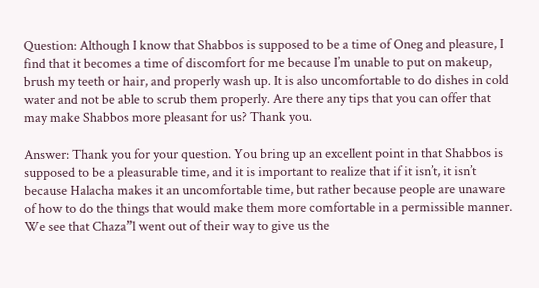Question: Although I know that Shabbos is supposed to be a time of Oneg and pleasure, I find that it becomes a time of discomfort for me because I’m unable to put on makeup, brush my teeth or hair, and properly wash up. It is also uncomfortable to do dishes in cold water and not be able to scrub them properly. Are there any tips that you can offer that may make Shabbos more pleasant for us? Thank you.

Answer: Thank you for your question. You bring up an excellent point in that Shabbos is supposed to be a pleasurable time, and it is important to realize that if it isn’t, it isn’t because Halacha makes it an uncomfortable time, but rather because people are unaware of how to do the things that would make them more comfortable in a permissible manner. We see that Chaza”l went out of their way to give us the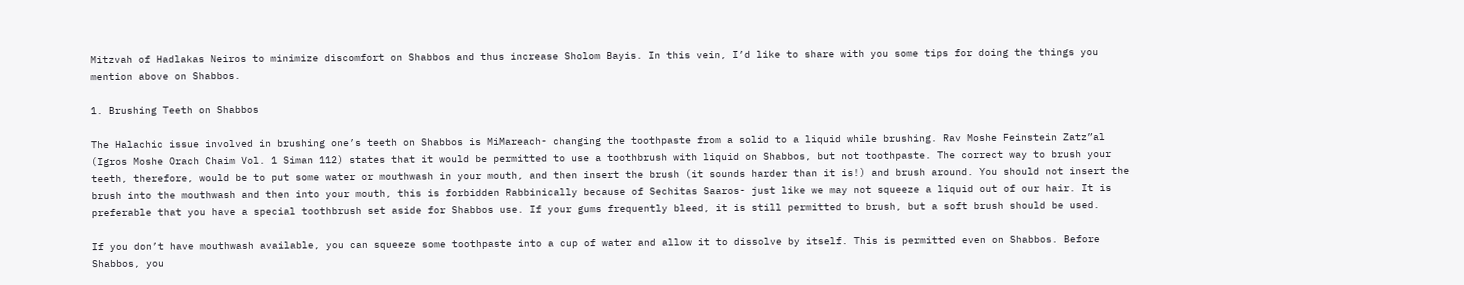Mitzvah of Hadlakas Neiros to minimize discomfort on Shabbos and thus increase Sholom Bayis. In this vein, I’d like to share with you some tips for doing the things you mention above on Shabbos.

1. Brushing Teeth on Shabbos

The Halachic issue involved in brushing one’s teeth on Shabbos is MiMareach- changing the toothpaste from a solid to a liquid while brushing. Rav Moshe Feinstein Zatz”al (Igros Moshe Orach Chaim Vol. 1 Siman 112) states that it would be permitted to use a toothbrush with liquid on Shabbos, but not toothpaste. The correct way to brush your teeth, therefore, would be to put some water or mouthwash in your mouth, and then insert the brush (it sounds harder than it is!) and brush around. You should not insert the brush into the mouthwash and then into your mouth, this is forbidden Rabbinically because of Sechitas Saaros- just like we may not squeeze a liquid out of our hair. It is preferable that you have a special toothbrush set aside for Shabbos use. If your gums frequently bleed, it is still permitted to brush, but a soft brush should be used.

If you don’t have mouthwash available, you can squeeze some toothpaste into a cup of water and allow it to dissolve by itself. This is permitted even on Shabbos. Before Shabbos, you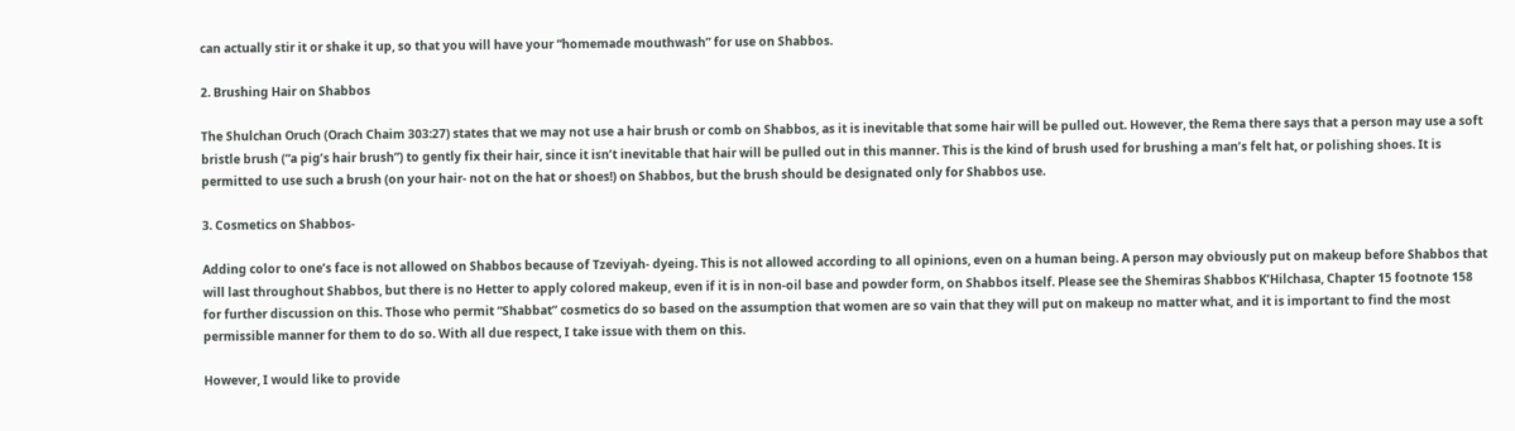can actually stir it or shake it up, so that you will have your “homemade mouthwash” for use on Shabbos.

2. Brushing Hair on Shabbos

The Shulchan Oruch (Orach Chaim 303:27) states that we may not use a hair brush or comb on Shabbos, as it is inevitable that some hair will be pulled out. However, the Rema there says that a person may use a soft bristle brush (“a pig’s hair brush”) to gently fix their hair, since it isn’t inevitable that hair will be pulled out in this manner. This is the kind of brush used for brushing a man’s felt hat, or polishing shoes. It is permitted to use such a brush (on your hair- not on the hat or shoes!) on Shabbos, but the brush should be designated only for Shabbos use.

3. Cosmetics on Shabbos-

Adding color to one’s face is not allowed on Shabbos because of Tzeviyah- dyeing. This is not allowed according to all opinions, even on a human being. A person may obviously put on makeup before Shabbos that will last throughout Shabbos, but there is no Hetter to apply colored makeup, even if it is in non-oil base and powder form, on Shabbos itself. Please see the Shemiras Shabbos K’Hilchasa, Chapter 15 footnote 158 for further discussion on this. Those who permit “Shabbat” cosmetics do so based on the assumption that women are so vain that they will put on makeup no matter what, and it is important to find the most permissible manner for them to do so. With all due respect, I take issue with them on this.

However, I would like to provide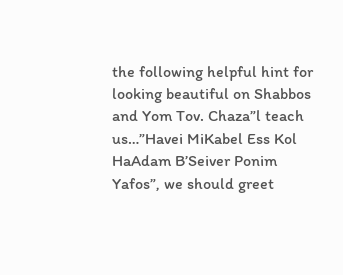the following helpful hint for looking beautiful on Shabbos and Yom Tov. Chaza”l teach us…”Havei MiKabel Ess Kol HaAdam B’Seiver Ponim Yafos”, we should greet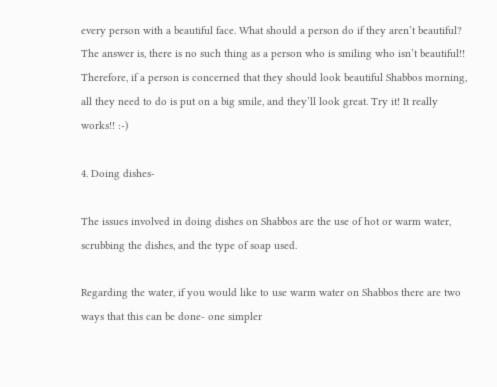every person with a beautiful face. What should a person do if they aren’t beautiful? The answer is, there is no such thing as a person who is smiling who isn’t beautiful!! Therefore, if a person is concerned that they should look beautiful Shabbos morning, all they need to do is put on a big smile, and they’ll look great. Try it! It really works!! :-)

4. Doing dishes-

The issues involved in doing dishes on Shabbos are the use of hot or warm water, scrubbing the dishes, and the type of soap used.

Regarding the water, if you would like to use warm water on Shabbos there are two ways that this can be done- one simpler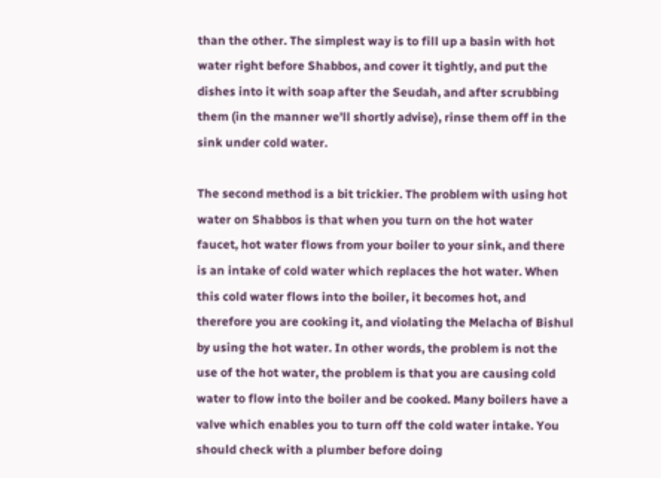than the other. The simplest way is to fill up a basin with hot water right before Shabbos, and cover it tightly, and put the dishes into it with soap after the Seudah, and after scrubbing them (in the manner we’ll shortly advise), rinse them off in the sink under cold water.

The second method is a bit trickier. The problem with using hot water on Shabbos is that when you turn on the hot water faucet, hot water flows from your boiler to your sink, and there is an intake of cold water which replaces the hot water. When this cold water flows into the boiler, it becomes hot, and therefore you are cooking it, and violating the Melacha of Bishul by using the hot water. In other words, the problem is not the use of the hot water, the problem is that you are causing cold water to flow into the boiler and be cooked. Many boilers have a valve which enables you to turn off the cold water intake. You should check with a plumber before doing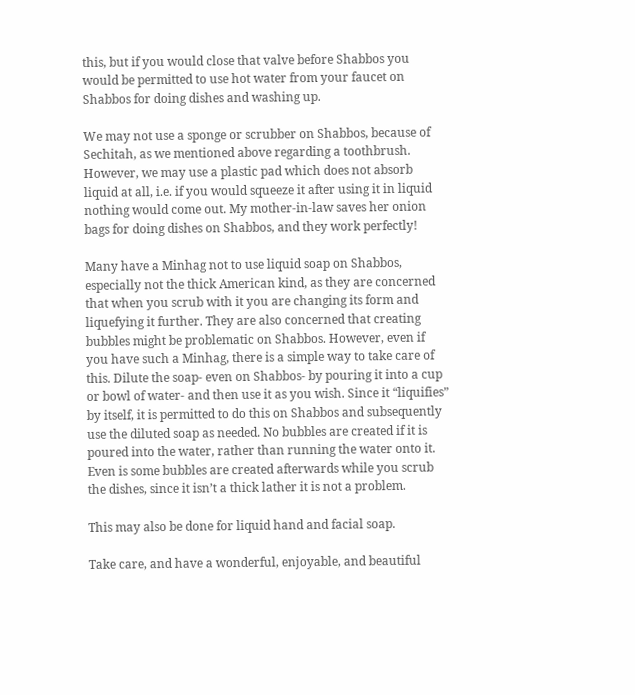this, but if you would close that valve before Shabbos you would be permitted to use hot water from your faucet on Shabbos for doing dishes and washing up.

We may not use a sponge or scrubber on Shabbos, because of Sechitah, as we mentioned above regarding a toothbrush. However, we may use a plastic pad which does not absorb liquid at all, i.e. if you would squeeze it after using it in liquid nothing would come out. My mother-in-law saves her onion bags for doing dishes on Shabbos, and they work perfectly!

Many have a Minhag not to use liquid soap on Shabbos, especially not the thick American kind, as they are concerned that when you scrub with it you are changing its form and liquefying it further. They are also concerned that creating bubbles might be problematic on Shabbos. However, even if you have such a Minhag, there is a simple way to take care of this. Dilute the soap- even on Shabbos- by pouring it into a cup or bowl of water- and then use it as you wish. Since it “liquifies” by itself, it is permitted to do this on Shabbos and subsequently use the diluted soap as needed. No bubbles are created if it is poured into the water, rather than running the water onto it. Even is some bubbles are created afterwards while you scrub the dishes, since it isn’t a thick lather it is not a problem.

This may also be done for liquid hand and facial soap.

Take care, and have a wonderful, enjoyable, and beautiful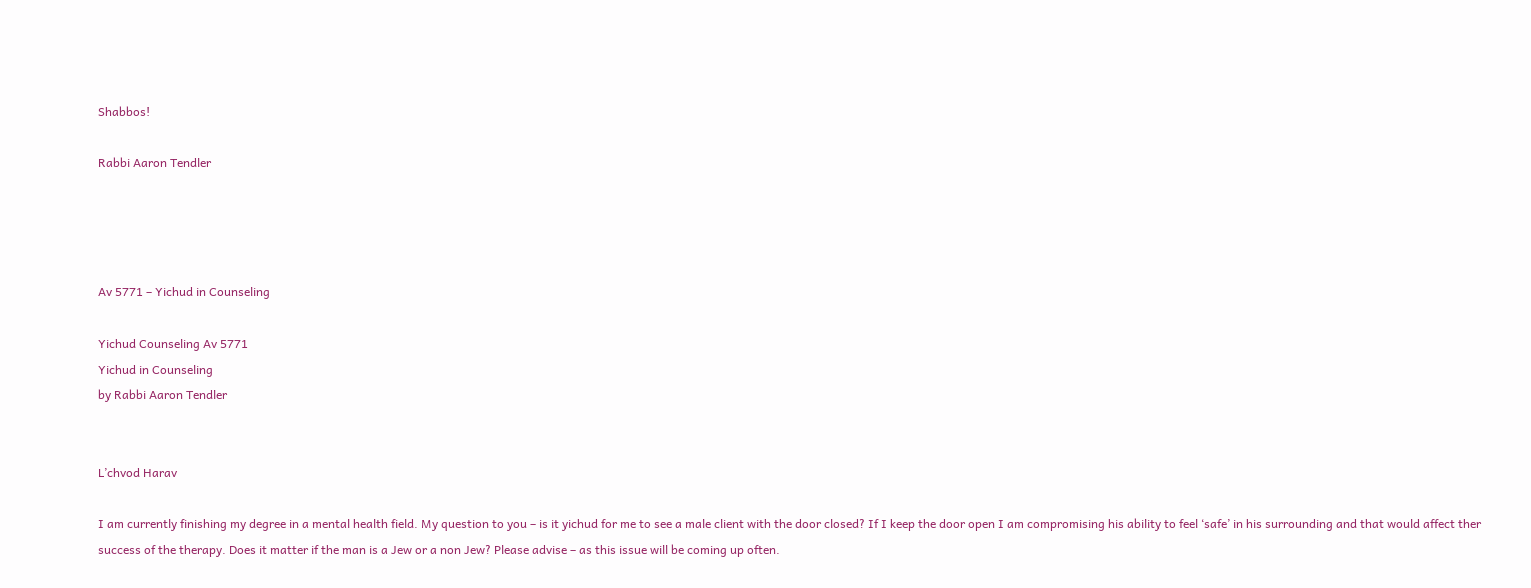Shabbos!

Rabbi Aaron Tendler




Av 5771 – Yichud in Counseling

Yichud Counseling Av 5771
Yichud in Counseling
by Rabbi Aaron Tendler


L’chvod Harav

I am currently finishing my degree in a mental health field. My question to you – is it yichud for me to see a male client with the door closed? If I keep the door open I am compromising his ability to feel ‘safe’ in his surrounding and that would affect ther success of the therapy. Does it matter if the man is a Jew or a non Jew? Please advise – as this issue will be coming up often.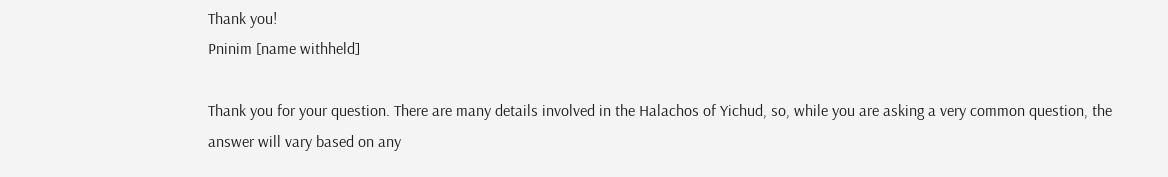Thank you!
Pninim [name withheld]

Thank you for your question. There are many details involved in the Halachos of Yichud, so, while you are asking a very common question, the answer will vary based on any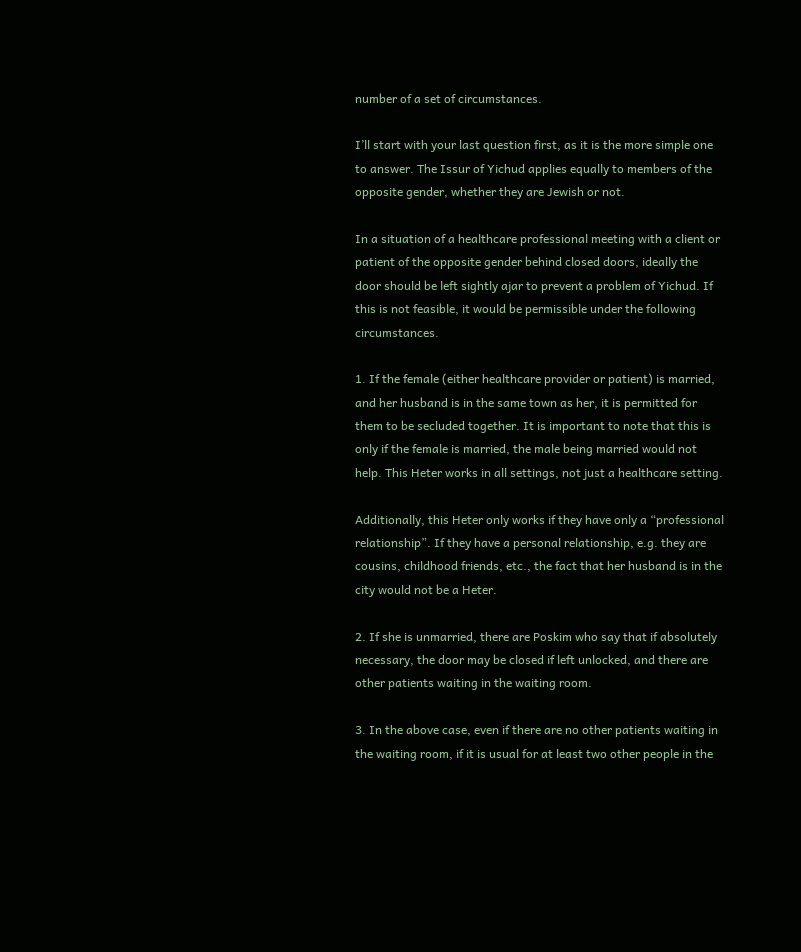number of a set of circumstances.

I’ll start with your last question first, as it is the more simple one to answer. The Issur of Yichud applies equally to members of the opposite gender, whether they are Jewish or not.

In a situation of a healthcare professional meeting with a client or patient of the opposite gender behind closed doors, ideally the door should be left sightly ajar to prevent a problem of Yichud. If this is not feasible, it would be permissible under the following circumstances.

1. If the female (either healthcare provider or patient) is married, and her husband is in the same town as her, it is permitted for them to be secluded together. It is important to note that this is only if the female is married, the male being married would not help. This Heter works in all settings, not just a healthcare setting.

Additionally, this Heter only works if they have only a “professional relationship”. If they have a personal relationship, e.g. they are cousins, childhood friends, etc., the fact that her husband is in the city would not be a Heter.

2. If she is unmarried, there are Poskim who say that if absolutely necessary, the door may be closed if left unlocked, and there are other patients waiting in the waiting room.

3. In the above case, even if there are no other patients waiting in the waiting room, if it is usual for at least two other people in the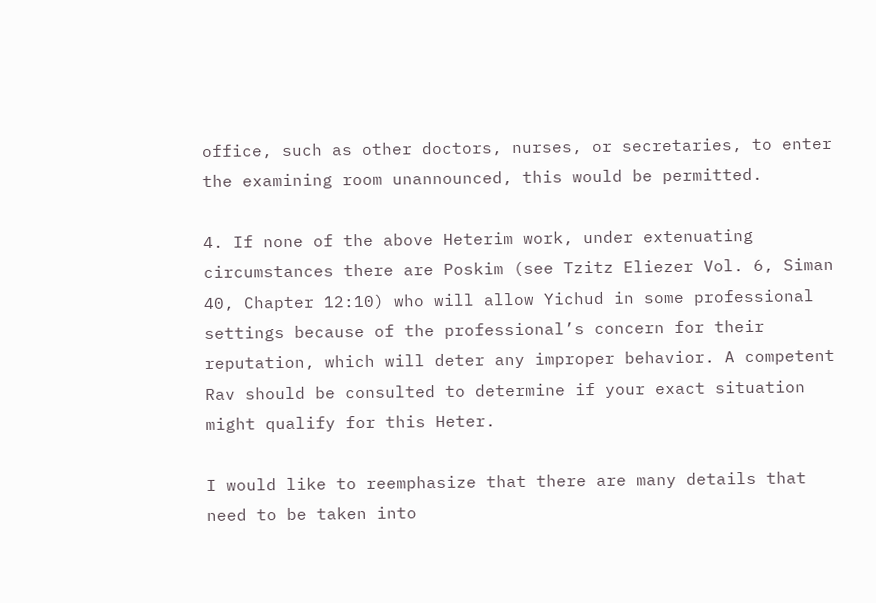office, such as other doctors, nurses, or secretaries, to enter the examining room unannounced, this would be permitted.

4. If none of the above Heterim work, under extenuating circumstances there are Poskim (see Tzitz Eliezer Vol. 6, Siman 40, Chapter 12:10) who will allow Yichud in some professional settings because of the professional’s concern for their reputation, which will deter any improper behavior. A competent Rav should be consulted to determine if your exact situation might qualify for this Heter.

I would like to reemphasize that there are many details that need to be taken into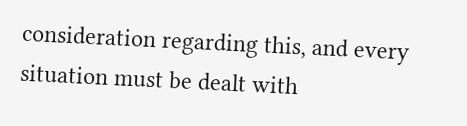consideration regarding this, and every situation must be dealt with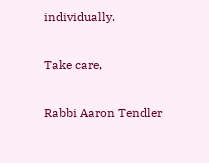individually.

Take care,

Rabbi Aaron Tendler